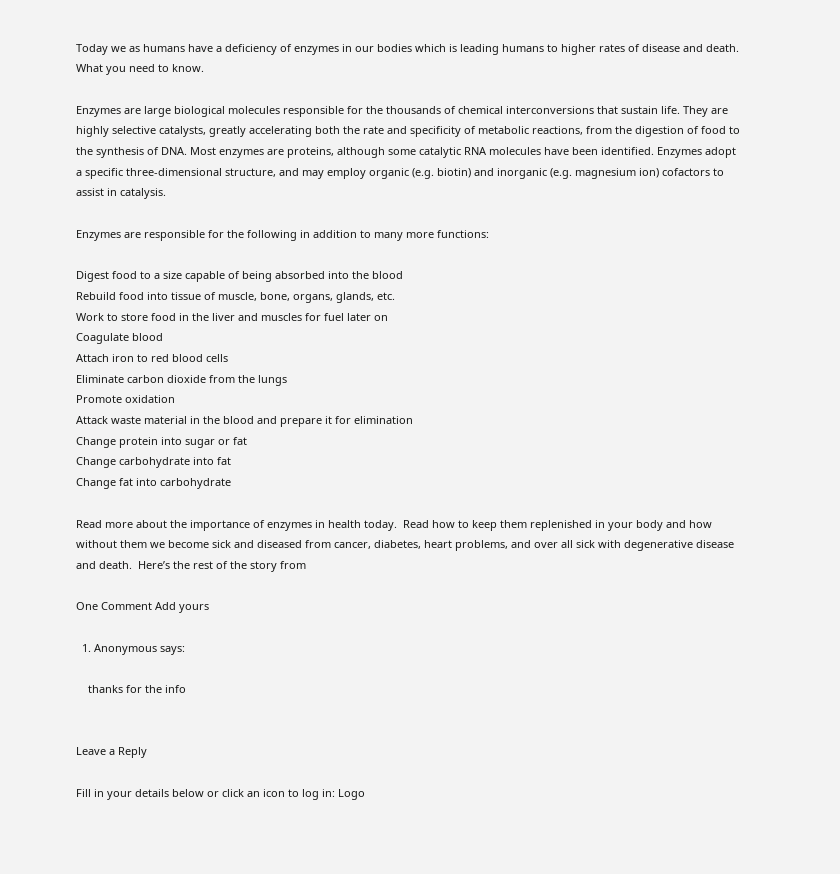Today we as humans have a deficiency of enzymes in our bodies which is leading humans to higher rates of disease and death. What you need to know.

Enzymes are large biological molecules responsible for the thousands of chemical interconversions that sustain life. They are highly selective catalysts, greatly accelerating both the rate and specificity of metabolic reactions, from the digestion of food to the synthesis of DNA. Most enzymes are proteins, although some catalytic RNA molecules have been identified. Enzymes adopt a specific three-dimensional structure, and may employ organic (e.g. biotin) and inorganic (e.g. magnesium ion) cofactors to assist in catalysis.

Enzymes are responsible for the following in addition to many more functions:

Digest food to a size capable of being absorbed into the blood
Rebuild food into tissue of muscle, bone, organs, glands, etc.
Work to store food in the liver and muscles for fuel later on
Coagulate blood
Attach iron to red blood cells
Eliminate carbon dioxide from the lungs
Promote oxidation
Attack waste material in the blood and prepare it for elimination
Change protein into sugar or fat
Change carbohydrate into fat
Change fat into carbohydrate

Read more about the importance of enzymes in health today.  Read how to keep them replenished in your body and how without them we become sick and diseased from cancer, diabetes, heart problems, and over all sick with degenerative disease and death.  Here’s the rest of the story from

One Comment Add yours

  1. Anonymous says:

    thanks for the info


Leave a Reply

Fill in your details below or click an icon to log in: Logo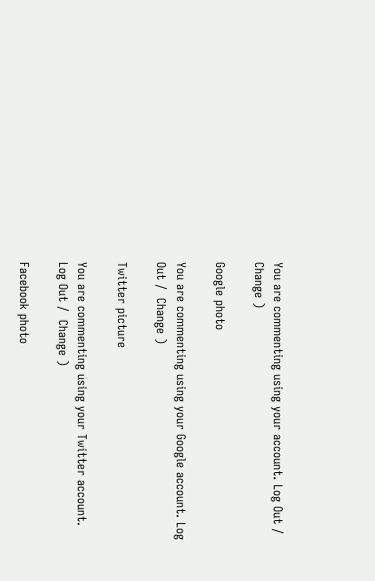You are commenting using your account. Log Out /  Change )

Google photo

You are commenting using your Google account. Log Out /  Change )

Twitter picture

You are commenting using your Twitter account. Log Out /  Change )

Facebook photo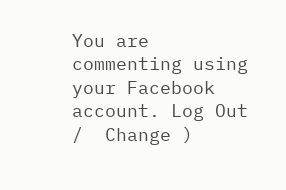You are commenting using your Facebook account. Log Out /  Change )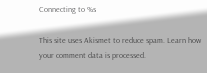Connecting to %s

This site uses Akismet to reduce spam. Learn how your comment data is processed.